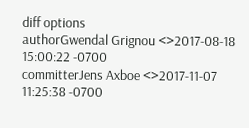diff options
authorGwendal Grignou <>2017-08-18 15:00:22 -0700
committerJens Axboe <>2017-11-07 11:25:38 -0700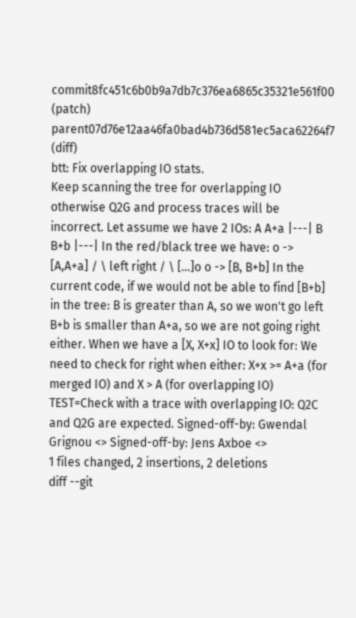commit8fc451c6b0b9a7db7c376ea6865c35321e561f00 (patch)
parent07d76e12aa46fa0bad4b736d581ec5aca62264f7 (diff)
btt: Fix overlapping IO stats.
Keep scanning the tree for overlapping IO otherwise Q2G and process traces will be incorrect. Let assume we have 2 IOs: A A+a |---| B B+b |---| In the red/black tree we have: o -> [A,A+a] / \ left right / \ [...]o o -> [B, B+b] In the current code, if we would not be able to find [B+b] in the tree: B is greater than A, so we won't go left B+b is smaller than A+a, so we are not going right either. When we have a [X, X+x] IO to look for: We need to check for right when either: X+x >= A+a (for merged IO) and X > A (for overlapping IO) TEST=Check with a trace with overlapping IO: Q2C and Q2G are expected. Signed-off-by: Gwendal Grignou <> Signed-off-by: Jens Axboe <>
1 files changed, 2 insertions, 2 deletions
diff --git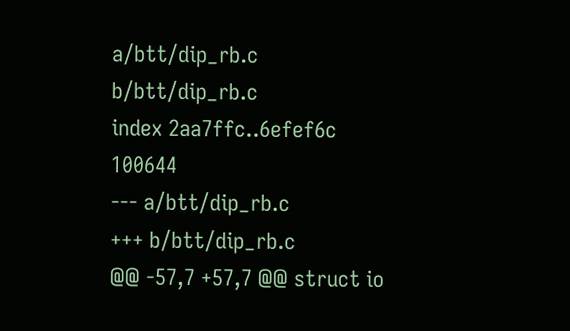a/btt/dip_rb.c b/btt/dip_rb.c
index 2aa7ffc..6efef6c 100644
--- a/btt/dip_rb.c
+++ b/btt/dip_rb.c
@@ -57,7 +57,7 @@ struct io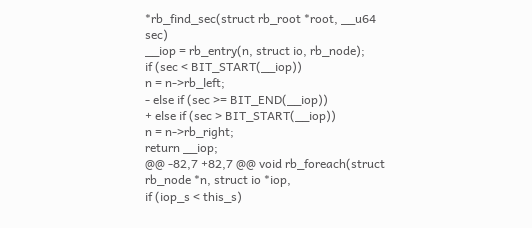*rb_find_sec(struct rb_root *root, __u64 sec)
__iop = rb_entry(n, struct io, rb_node);
if (sec < BIT_START(__iop))
n = n->rb_left;
- else if (sec >= BIT_END(__iop))
+ else if (sec > BIT_START(__iop))
n = n->rb_right;
return __iop;
@@ -82,7 +82,7 @@ void rb_foreach(struct rb_node *n, struct io *iop,
if (iop_s < this_s)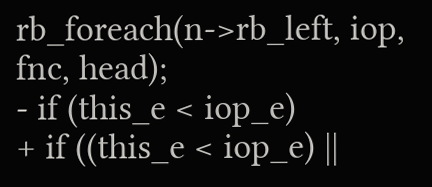rb_foreach(n->rb_left, iop, fnc, head);
- if (this_e < iop_e)
+ if ((this_e < iop_e) ||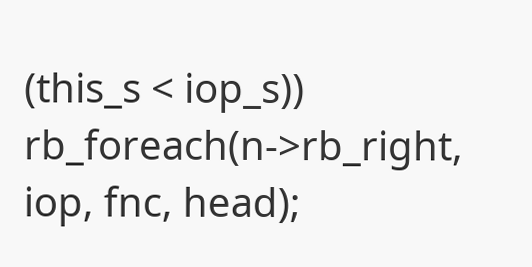(this_s < iop_s))
rb_foreach(n->rb_right, iop, fnc, head);